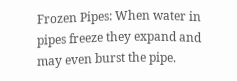Frozen Pipes: When water in pipes freeze they expand and may even burst the pipe.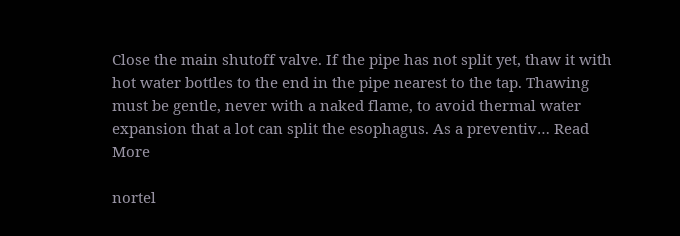Close the main shutoff valve. If the pipe has not split yet, thaw it with hot water bottles to the end in the pipe nearest to the tap. Thawing must be gentle, never with a naked flame, to avoid thermal water expansion that a lot can split the esophagus. As a preventiv… Read More

nortel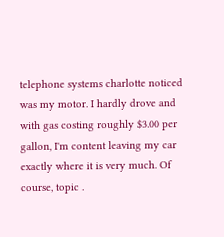telephone systems charlotte noticed was my motor. I hardly drove and with gas costing roughly $3.00 per gallon, I'm content leaving my car exactly where it is very much. Of course, topic .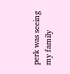perk was seeing my family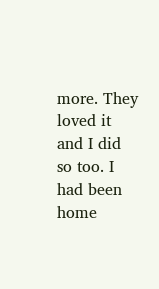more. They loved it and I did so too. I had been home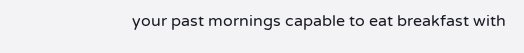your past mornings capable to eat breakfast with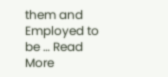them and Employed to be … Read More